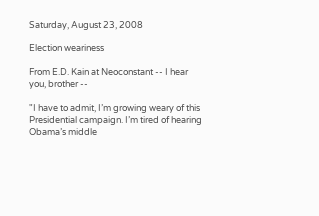Saturday, August 23, 2008

Election weariness

From E.D. Kain at Neoconstant -- I hear you, brother --

"I have to admit, I’m growing weary of this Presidential campaign. I’m tired of hearing Obama’s middle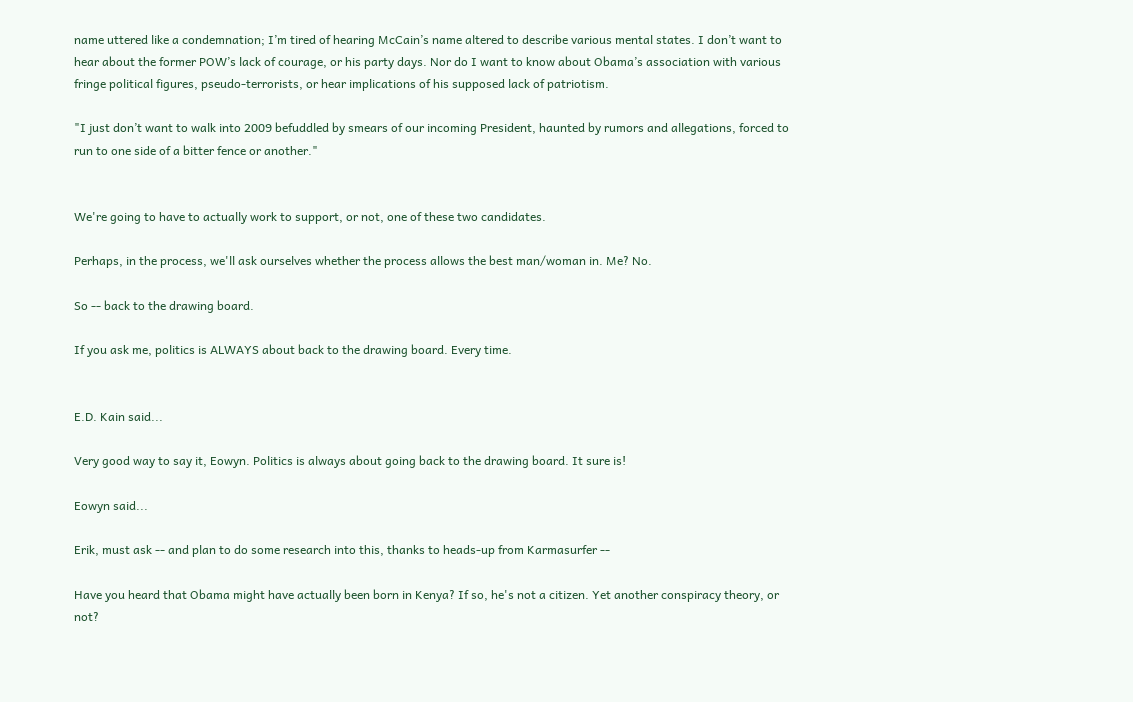name uttered like a condemnation; I’m tired of hearing McCain’s name altered to describe various mental states. I don’t want to hear about the former POW’s lack of courage, or his party days. Nor do I want to know about Obama’s association with various fringe political figures, pseudo-terrorists, or hear implications of his supposed lack of patriotism.

"I just don’t want to walk into 2009 befuddled by smears of our incoming President, haunted by rumors and allegations, forced to run to one side of a bitter fence or another."


We're going to have to actually work to support, or not, one of these two candidates.

Perhaps, in the process, we'll ask ourselves whether the process allows the best man/woman in. Me? No.

So -- back to the drawing board.

If you ask me, politics is ALWAYS about back to the drawing board. Every time.


E.D. Kain said...

Very good way to say it, Eowyn. Politics is always about going back to the drawing board. It sure is!

Eowyn said...

Erik, must ask -- and plan to do some research into this, thanks to heads-up from Karmasurfer --

Have you heard that Obama might have actually been born in Kenya? If so, he's not a citizen. Yet another conspiracy theory, or not?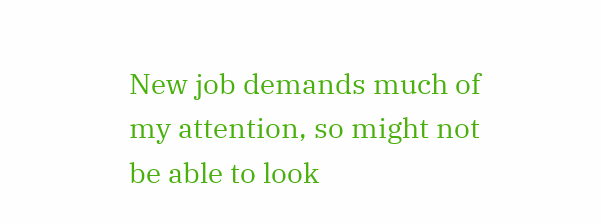New job demands much of my attention, so might not be able to look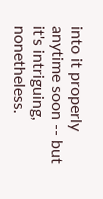into it properly anytime soon -- but it's intriguing, nonetheless.